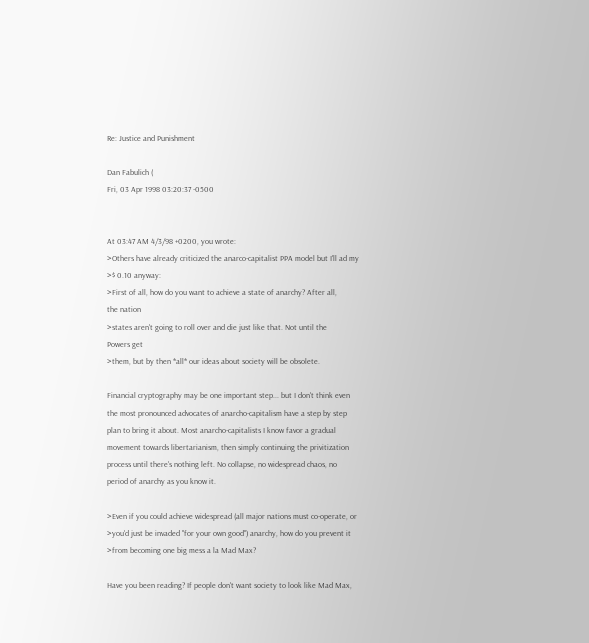Re: Justice and Punishment

Dan Fabulich (
Fri, 03 Apr 1998 03:20:37 -0500


At 03:47 AM 4/3/98 +0200, you wrote:
>Others have already criticized the anarco-capitalist PPA model but I'll ad my
>$ 0.10 anyway:
>First of all, how do you want to achieve a state of anarchy? After all,
the nation
>states aren't going to roll over and die just like that. Not until the
Powers get
>them, but by then *all* our ideas about society will be obsolete.

Financial cryptography may be one important step... but I don't think even
the most pronounced advocates of anarcho-capitalism have a step by step
plan to bring it about. Most anarcho-capitalists I know favor a gradual
movement towards libertarianism, then simply continuing the privitization
process until there's nothing left. No collapse, no widespread chaos, no
period of anarchy as you know it.

>Even if you could achieve widespread (all major nations must co-operate, or
>you'd just be invaded "for your own good") anarchy, how do you prevent it
>from becoming one big mess a la Mad Max?

Have you been reading? If people don't want society to look like Mad Max,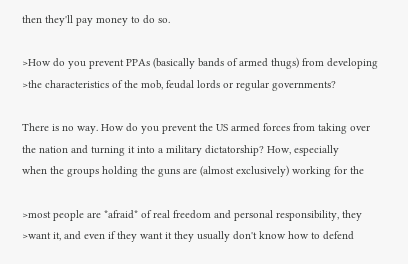then they'll pay money to do so.

>How do you prevent PPAs (basically bands of armed thugs) from developing
>the characteristics of the mob, feudal lords or regular governments?

There is no way. How do you prevent the US armed forces from taking over
the nation and turning it into a military dictatorship? How, especially
when the groups holding the guns are (almost exclusively) working for the

>most people are *afraid* of real freedom and personal responsibility, they
>want it, and even if they want it they usually don't know how to defend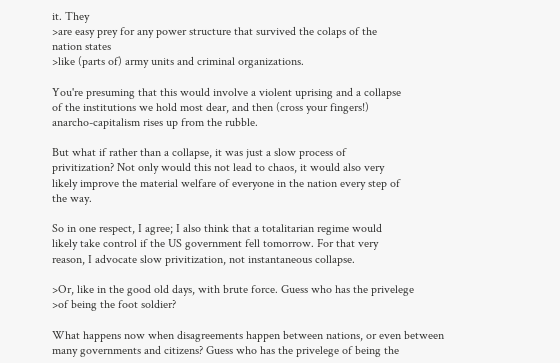it. They
>are easy prey for any power structure that survived the colaps of the
nation states
>like (parts of) army units and criminal organizations.

You're presuming that this would involve a violent uprising and a collapse
of the institutions we hold most dear, and then (cross your fingers!)
anarcho-capitalism rises up from the rubble.

But what if rather than a collapse, it was just a slow process of
privitization? Not only would this not lead to chaos, it would also very
likely improve the material welfare of everyone in the nation every step of
the way.

So in one respect, I agree; I also think that a totalitarian regime would
likely take control if the US government fell tomorrow. For that very
reason, I advocate slow privitization, not instantaneous collapse.

>Or, like in the good old days, with brute force. Guess who has the privelege
>of being the foot soldier?

What happens now when disagreements happen between nations, or even between
many governments and citizens? Guess who has the privelege of being the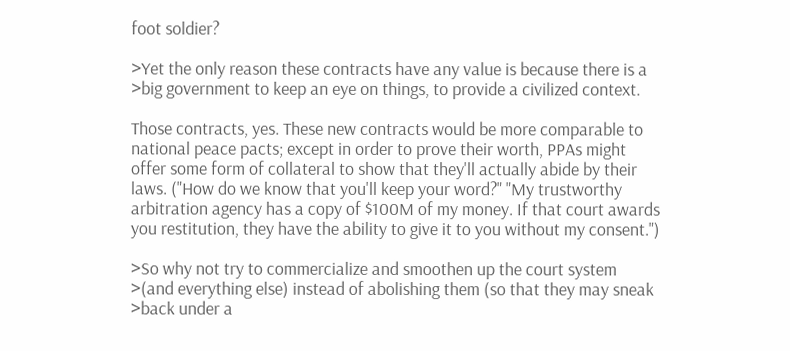foot soldier?

>Yet the only reason these contracts have any value is because there is a
>big government to keep an eye on things, to provide a civilized context.

Those contracts, yes. These new contracts would be more comparable to
national peace pacts; except in order to prove their worth, PPAs might
offer some form of collateral to show that they'll actually abide by their
laws. ("How do we know that you'll keep your word?" "My trustworthy
arbitration agency has a copy of $100M of my money. If that court awards
you restitution, they have the ability to give it to you without my consent.")

>So why not try to commercialize and smoothen up the court system
>(and everything else) instead of abolishing them (so that they may sneak
>back under a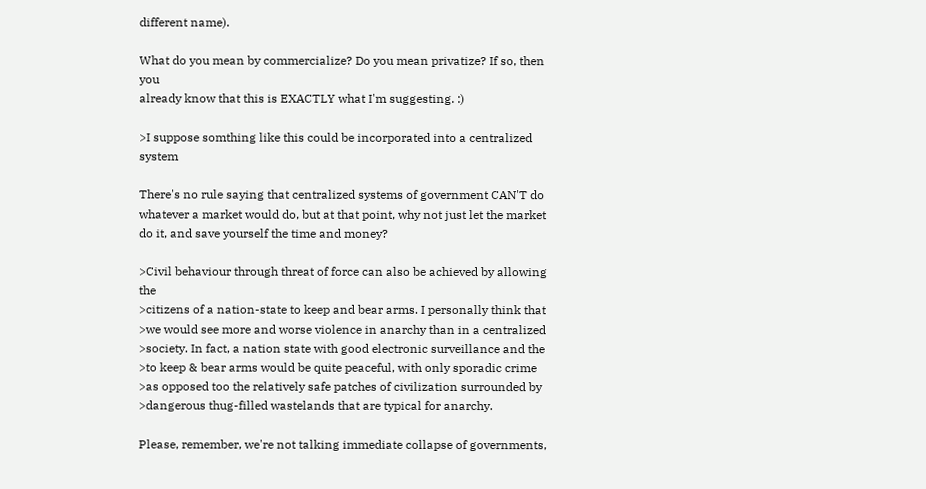different name).

What do you mean by commercialize? Do you mean privatize? If so, then you
already know that this is EXACTLY what I'm suggesting. :)

>I suppose somthing like this could be incorporated into a centralized system

There's no rule saying that centralized systems of government CAN'T do
whatever a market would do, but at that point, why not just let the market
do it, and save yourself the time and money?

>Civil behaviour through threat of force can also be achieved by allowing the
>citizens of a nation-state to keep and bear arms. I personally think that
>we would see more and worse violence in anarchy than in a centralized
>society. In fact, a nation state with good electronic surveillance and the
>to keep & bear arms would be quite peaceful, with only sporadic crime
>as opposed too the relatively safe patches of civilization surrounded by
>dangerous thug-filled wastelands that are typical for anarchy.

Please, remember, we're not talking immediate collapse of governments,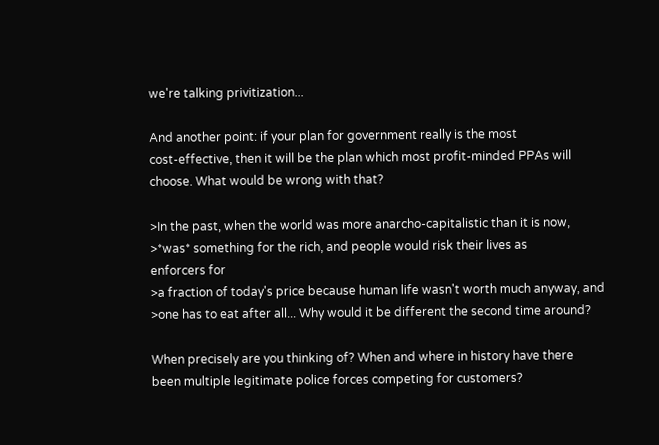we're talking privitization...

And another point: if your plan for government really is the most
cost-effective, then it will be the plan which most profit-minded PPAs will
choose. What would be wrong with that?

>In the past, when the world was more anarcho-capitalistic than it is now,
>*was* something for the rich, and people would risk their lives as
enforcers for
>a fraction of today's price because human life wasn't worth much anyway, and
>one has to eat after all... Why would it be different the second time around?

When precisely are you thinking of? When and where in history have there
been multiple legitimate police forces competing for customers?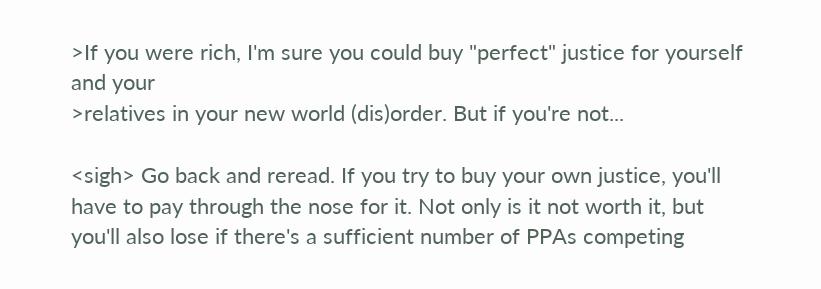>If you were rich, I'm sure you could buy "perfect" justice for yourself
and your
>relatives in your new world (dis)order. But if you're not...

<sigh> Go back and reread. If you try to buy your own justice, you'll
have to pay through the nose for it. Not only is it not worth it, but
you'll also lose if there's a sufficient number of PPAs competing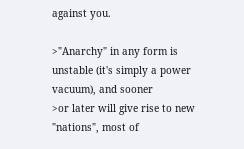against you.

>"Anarchy" in any form is unstable (it's simply a power vacuum), and sooner
>or later will give rise to new "nations", most of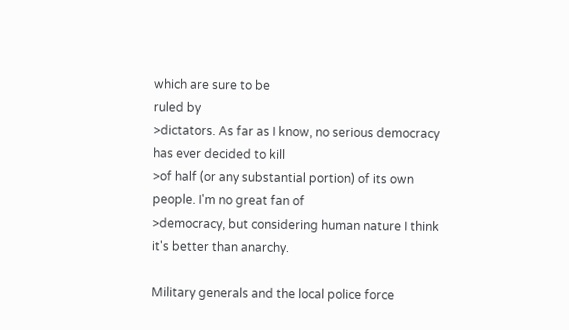which are sure to be
ruled by
>dictators. As far as I know, no serious democracy has ever decided to kill
>of half (or any substantial portion) of its own people. I'm no great fan of
>democracy, but considering human nature I think it's better than anarchy.

Military generals and the local police force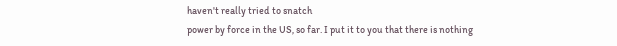haven't really tried to snatch
power by force in the US, so far. I put it to you that there is nothing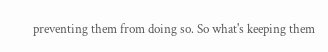preventing them from doing so. So what's keeping them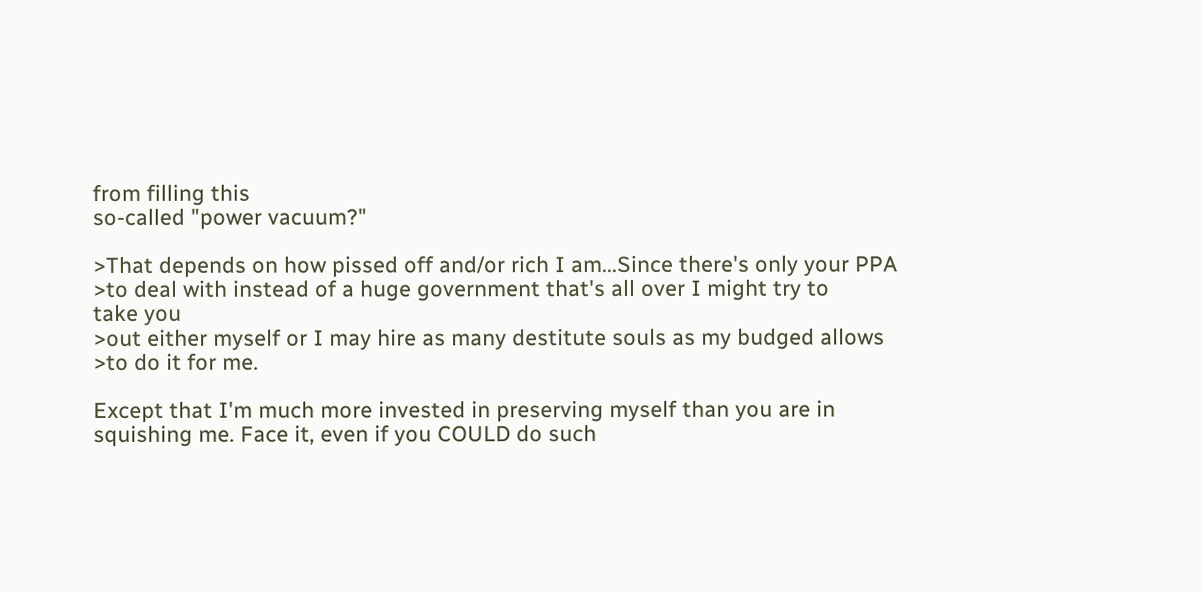from filling this
so-called "power vacuum?"

>That depends on how pissed off and/or rich I am...Since there's only your PPA
>to deal with instead of a huge government that's all over I might try to
take you
>out either myself or I may hire as many destitute souls as my budged allows
>to do it for me.

Except that I'm much more invested in preserving myself than you are in
squishing me. Face it, even if you COULD do such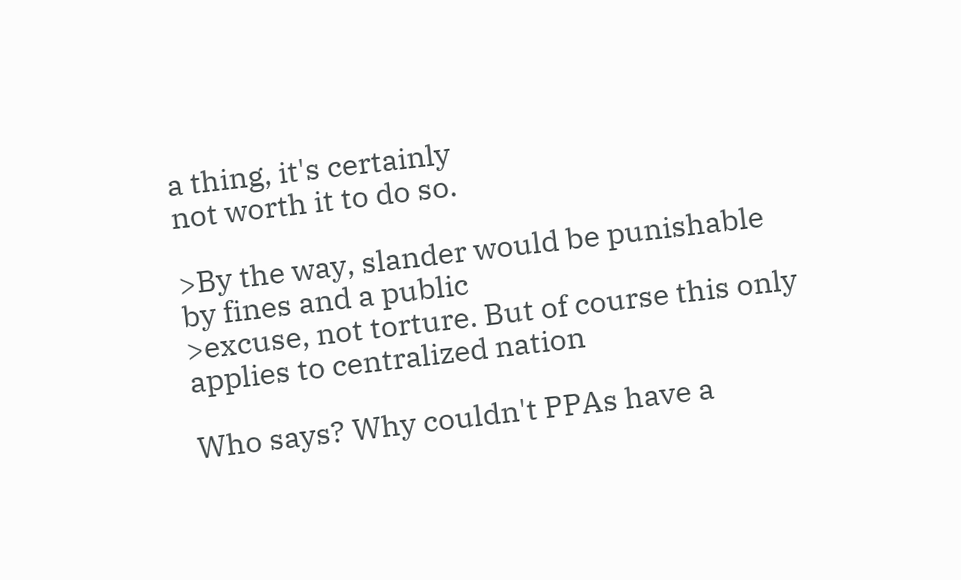a thing, it's certainly
not worth it to do so.

>By the way, slander would be punishable by fines and a public
>excuse, not torture. But of course this only applies to centralized nation

Who says? Why couldn't PPAs have a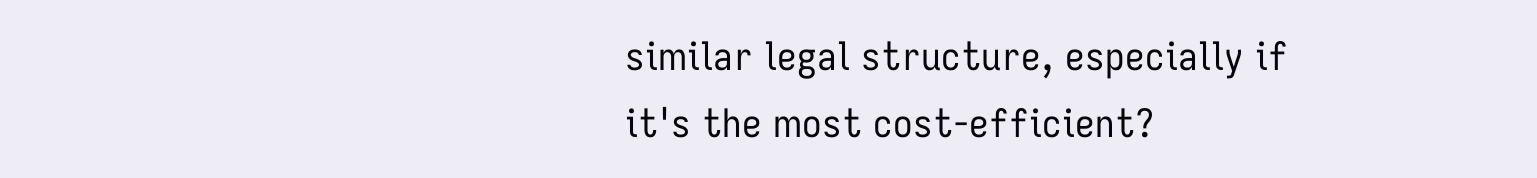similar legal structure, especially if
it's the most cost-efficient?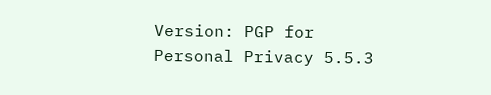Version: PGP for Personal Privacy 5.5.3